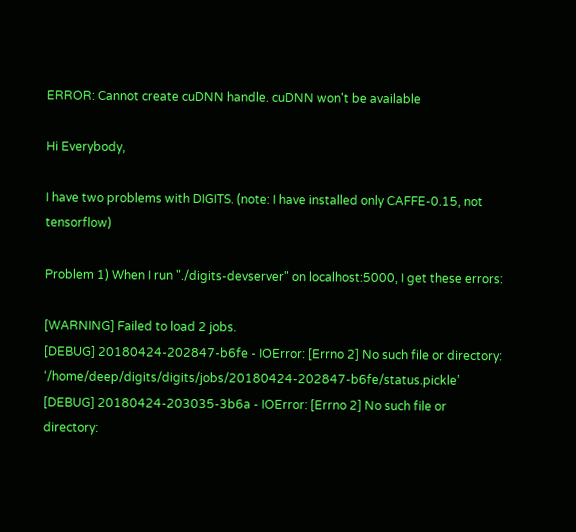ERROR: Cannot create cuDNN handle. cuDNN won't be available

Hi Everybody,

I have two problems with DIGITS. (note: I have installed only CAFFE-0.15, not tensorflow)

Problem 1) When I run "./digits-devserver" on localhost:5000, I get these errors:

[WARNING] Failed to load 2 jobs.
[DEBUG] 20180424-202847-b6fe - IOError: [Errno 2] No such file or directory: ‘/home/deep/digits/digits/jobs/20180424-202847-b6fe/status.pickle’
[DEBUG] 20180424-203035-3b6a - IOError: [Errno 2] No such file or directory: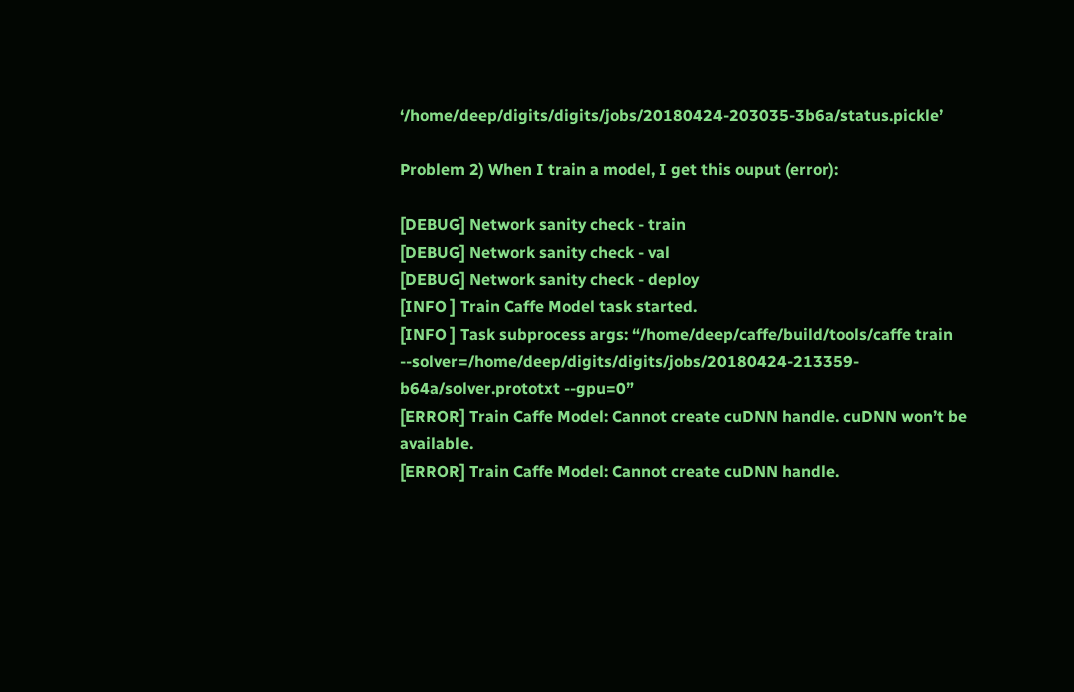‘/home/deep/digits/digits/jobs/20180424-203035-3b6a/status.pickle’

Problem 2) When I train a model, I get this ouput (error):

[DEBUG] Network sanity check - train
[DEBUG] Network sanity check - val
[DEBUG] Network sanity check - deploy
[INFO ] Train Caffe Model task started.
[INFO ] Task subprocess args: “/home/deep/caffe/build/tools/caffe train --solver=/home/deep/digits/digits/jobs/20180424-213359-b64a/solver.prototxt --gpu=0”
[ERROR] Train Caffe Model: Cannot create cuDNN handle. cuDNN won’t be available.
[ERROR] Train Caffe Model: Cannot create cuDNN handle.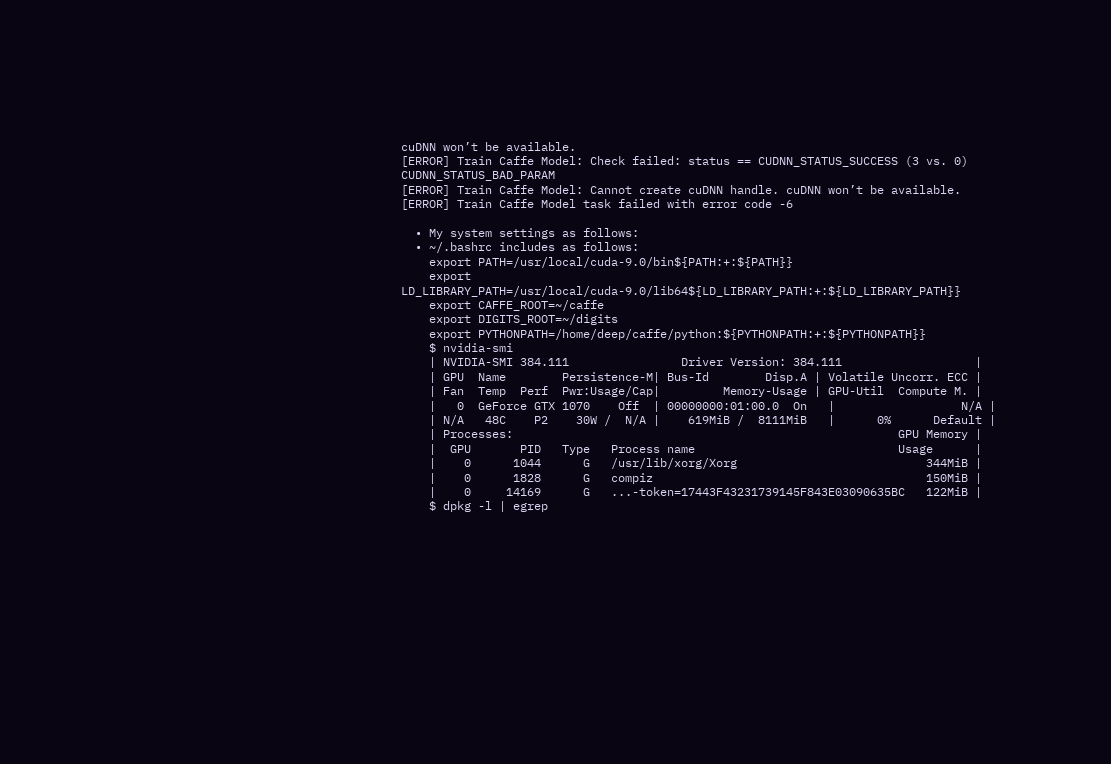cuDNN won’t be available.
[ERROR] Train Caffe Model: Check failed: status == CUDNN_STATUS_SUCCESS (3 vs. 0) CUDNN_STATUS_BAD_PARAM
[ERROR] Train Caffe Model: Cannot create cuDNN handle. cuDNN won’t be available.
[ERROR] Train Caffe Model task failed with error code -6

  • My system settings as follows:
  • ~/.bashrc includes as follows:
    export PATH=/usr/local/cuda-9.0/bin${PATH:+:${PATH}}
    export LD_LIBRARY_PATH=/usr/local/cuda-9.0/lib64${LD_LIBRARY_PATH:+:${LD_LIBRARY_PATH}}
    export CAFFE_ROOT=~/caffe
    export DIGITS_ROOT=~/digits
    export PYTHONPATH=/home/deep/caffe/python:${PYTHONPATH:+:${PYTHONPATH}}
    $ nvidia-smi
    | NVIDIA-SMI 384.111                Driver Version: 384.111                   |
    | GPU  Name        Persistence-M| Bus-Id        Disp.A | Volatile Uncorr. ECC |
    | Fan  Temp  Perf  Pwr:Usage/Cap|         Memory-Usage | GPU-Util  Compute M. |
    |   0  GeForce GTX 1070    Off  | 00000000:01:00.0  On   |                  N/A |
    | N/A   48C    P2    30W /  N/A |    619MiB /  8111MiB   |      0%      Default |
    | Processes:                                                       GPU Memory |
    |  GPU       PID   Type   Process name                             Usage      |
    |    0      1044      G   /usr/lib/xorg/Xorg                           344MiB |
    |    0      1828      G   compiz                                       150MiB |
    |    0     14169      G   ...-token=17443F43231739145F843E03090635BC   122MiB |
    $ dpkg -l | egrep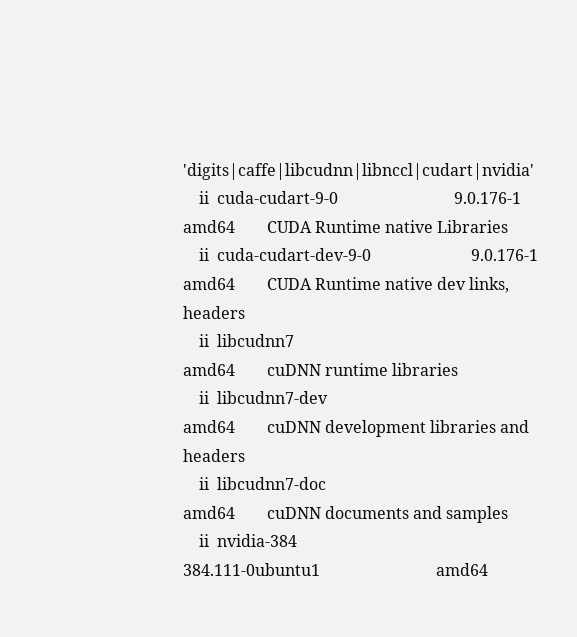'digits|caffe|libcudnn|libnccl|cudart|nvidia'
    ii  cuda-cudart-9-0                             9.0.176-1                                    amd64        CUDA Runtime native Libraries
    ii  cuda-cudart-dev-9-0                         9.0.176-1                                    amd64        CUDA Runtime native dev links, headers
    ii  libcudnn7                                                    amd64        cuDNN runtime libraries
    ii  libcudnn7-dev                                                amd64        cuDNN development libraries and headers
    ii  libcudnn7-doc                                                amd64        cuDNN documents and samples
    ii  nvidia-384                                  384.111-0ubuntu1                             amd64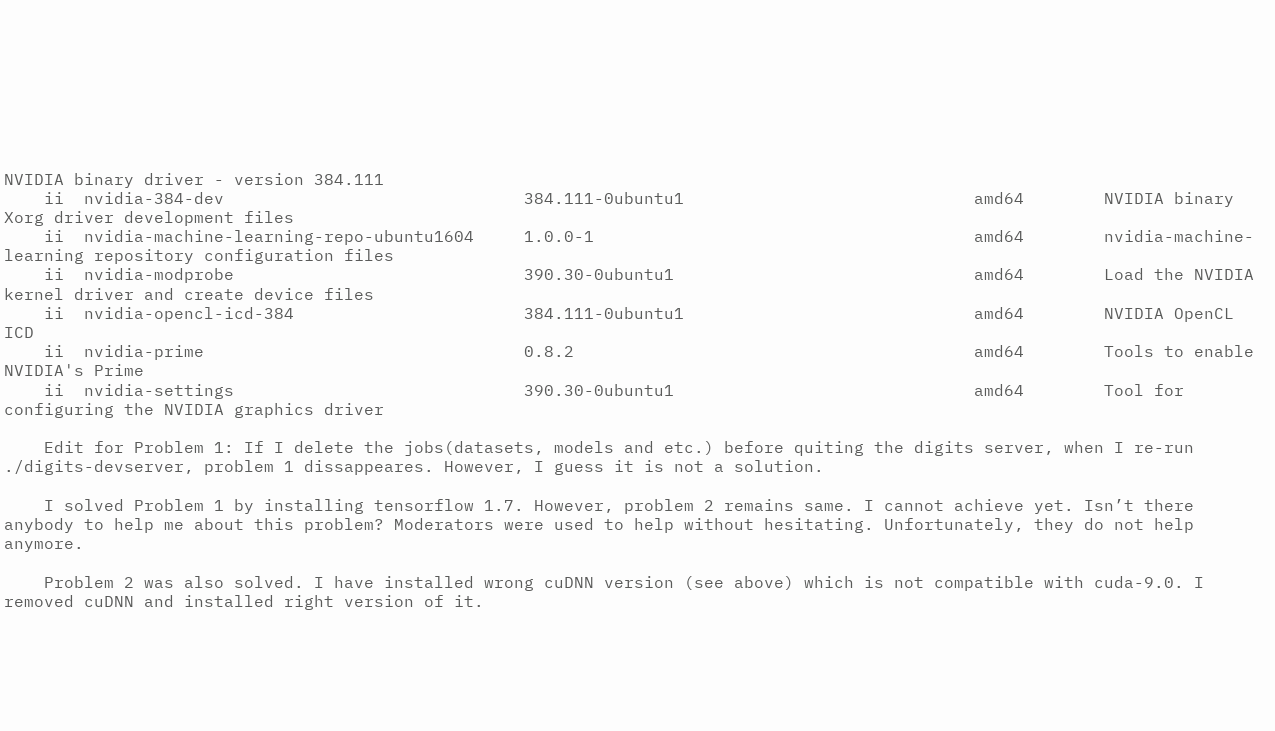NVIDIA binary driver - version 384.111
    ii  nvidia-384-dev                              384.111-0ubuntu1                             amd64        NVIDIA binary Xorg driver development files
    ii  nvidia-machine-learning-repo-ubuntu1604     1.0.0-1                                      amd64        nvidia-machine-learning repository configuration files
    ii  nvidia-modprobe                             390.30-0ubuntu1                              amd64        Load the NVIDIA kernel driver and create device files
    ii  nvidia-opencl-icd-384                       384.111-0ubuntu1                             amd64        NVIDIA OpenCL ICD
    ii  nvidia-prime                                0.8.2                                        amd64        Tools to enable NVIDIA's Prime
    ii  nvidia-settings                             390.30-0ubuntu1                              amd64        Tool for configuring the NVIDIA graphics driver

    Edit for Problem 1: If I delete the jobs(datasets, models and etc.) before quiting the digits server, when I re-run ./digits-devserver, problem 1 dissappeares. However, I guess it is not a solution.

    I solved Problem 1 by installing tensorflow 1.7. However, problem 2 remains same. I cannot achieve yet. Isn’t there anybody to help me about this problem? Moderators were used to help without hesitating. Unfortunately, they do not help anymore.

    Problem 2 was also solved. I have installed wrong cuDNN version (see above) which is not compatible with cuda-9.0. I removed cuDNN and installed right version of it.